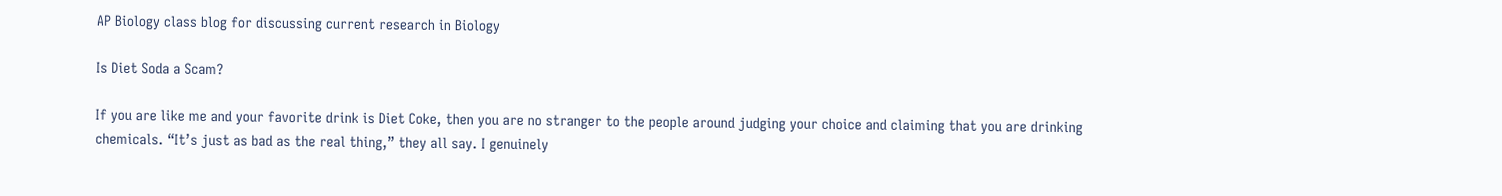AP Biology class blog for discussing current research in Biology

Is Diet Soda a Scam?

If you are like me and your favorite drink is Diet Coke, then you are no stranger to the people around judging your choice and claiming that you are drinking chemicals. “It’s just as bad as the real thing,” they all say. I genuinely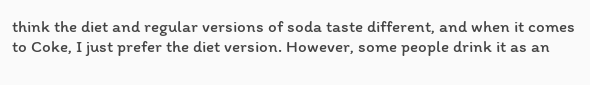think the diet and regular versions of soda taste different, and when it comes to Coke, I just prefer the diet version. However, some people drink it as an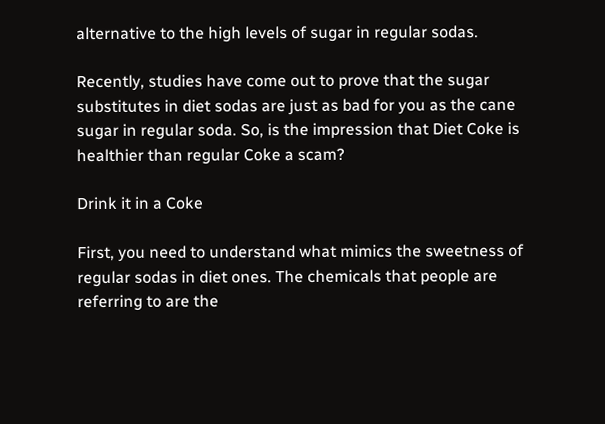alternative to the high levels of sugar in regular sodas.

Recently, studies have come out to prove that the sugar substitutes in diet sodas are just as bad for you as the cane sugar in regular soda. So, is the impression that Diet Coke is healthier than regular Coke a scam?

Drink it in a Coke

First, you need to understand what mimics the sweetness of regular sodas in diet ones. The chemicals that people are referring to are the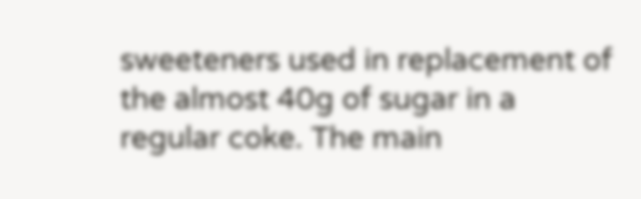sweeteners used in replacement of the almost 40g of sugar in a regular coke. The main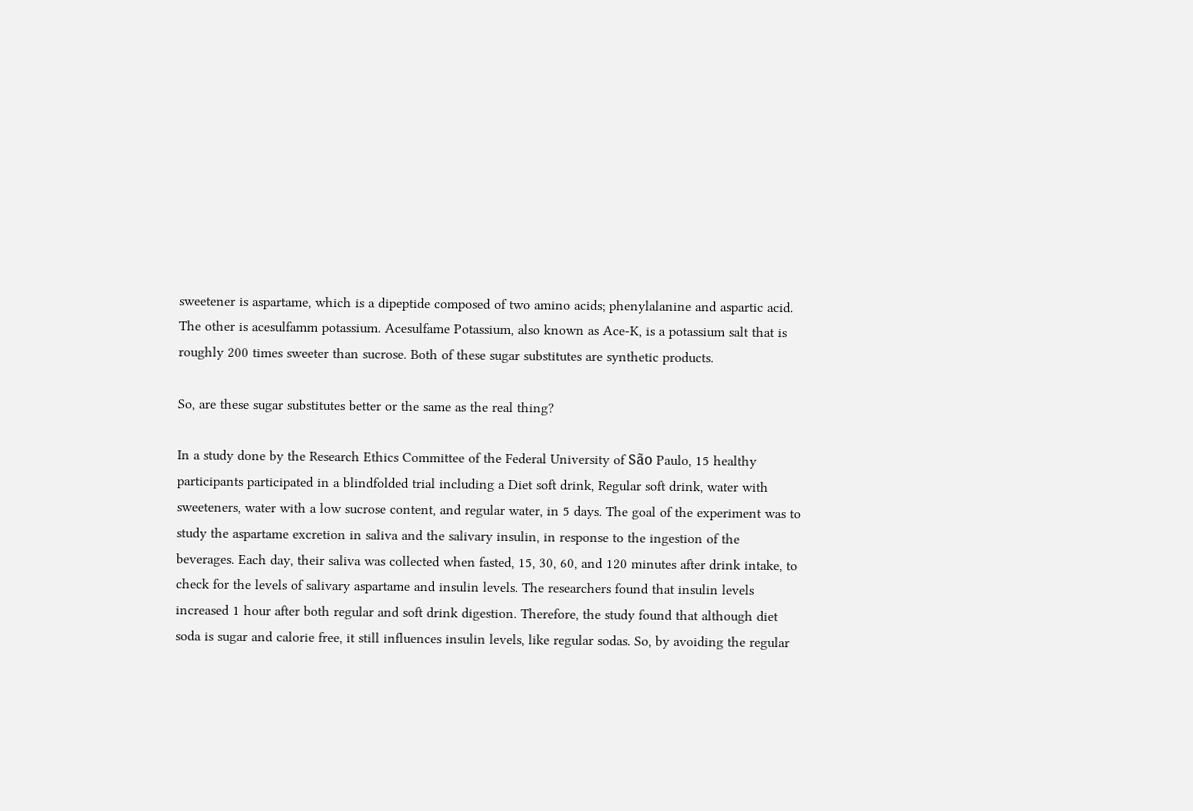sweetener is aspartame, which is a dipeptide composed of two amino acids; phenylalanine and aspartic acid. The other is acesulfamm potassium. Acesulfame Potassium, also known as Ace-K, is a potassium salt that is roughly 200 times sweeter than sucrose. Both of these sugar substitutes are synthetic products.

So, are these sugar substitutes better or the same as the real thing?

In a study done by the Research Ethics Committee of the Federal University of São Paulo, 15 healthy participants participated in a blindfolded trial including a Diet soft drink, Regular soft drink, water with sweeteners, water with a low sucrose content, and regular water, in 5 days. The goal of the experiment was to study the aspartame excretion in saliva and the salivary insulin, in response to the ingestion of the beverages. Each day, their saliva was collected when fasted, 15, 30, 60, and 120 minutes after drink intake, to check for the levels of salivary aspartame and insulin levels. The researchers found that insulin levels increased 1 hour after both regular and soft drink digestion. Therefore, the study found that although diet soda is sugar and calorie free, it still influences insulin levels, like regular sodas. So, by avoiding the regular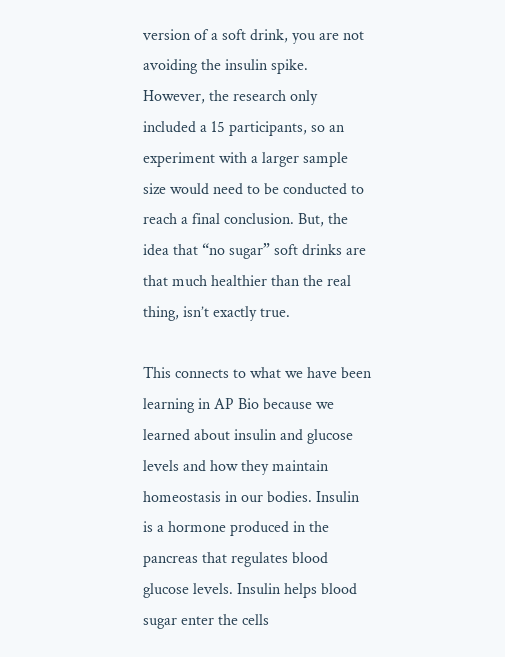version of a soft drink, you are not avoiding the insulin spike. However, the research only included a 15 participants, so an experiment with a larger sample size would need to be conducted to reach a final conclusion. But, the idea that “no sugar” soft drinks are that much healthier than the real thing, isn’t exactly true.

This connects to what we have been learning in AP Bio because we learned about insulin and glucose levels and how they maintain homeostasis in our bodies. Insulin is a hormone produced in the pancreas that regulates blood glucose levels. Insulin helps blood sugar enter the cells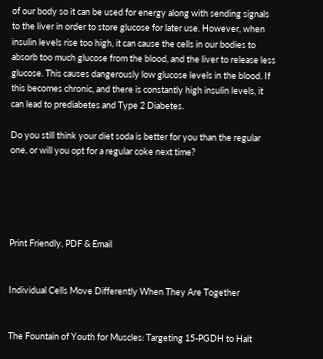of our body so it can be used for energy along with sending signals to the liver in order to store glucose for later use. However, when insulin levels rise too high, it can cause the cells in our bodies to absorb too much glucose from the blood, and the liver to release less glucose. This causes dangerously low glucose levels in the blood. If this becomes chronic, and there is constantly high insulin levels, it can lead to prediabetes and Type 2 Diabetes.

Do you still think your diet soda is better for you than the regular one, or will you opt for a regular coke next time?





Print Friendly, PDF & Email


Individual Cells Move Differently When They Are Together


The Fountain of Youth for Muscles: Targeting 15-PGDH to Halt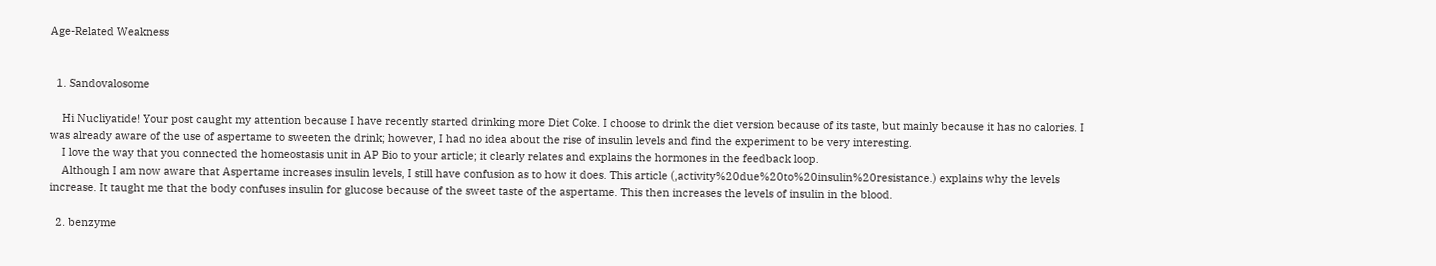Age-Related Weakness


  1. Sandovalosome

    Hi Nucliyatide! Your post caught my attention because I have recently started drinking more Diet Coke. I choose to drink the diet version because of its taste, but mainly because it has no calories. I was already aware of the use of aspertame to sweeten the drink; however, I had no idea about the rise of insulin levels and find the experiment to be very interesting.
    I love the way that you connected the homeostasis unit in AP Bio to your article; it clearly relates and explains the hormones in the feedback loop.
    Although I am now aware that Aspertame increases insulin levels, I still have confusion as to how it does. This article (,activity%20due%20to%20insulin%20resistance.) explains why the levels increase. It taught me that the body confuses insulin for glucose because of the sweet taste of the aspertame. This then increases the levels of insulin in the blood.

  2. benzyme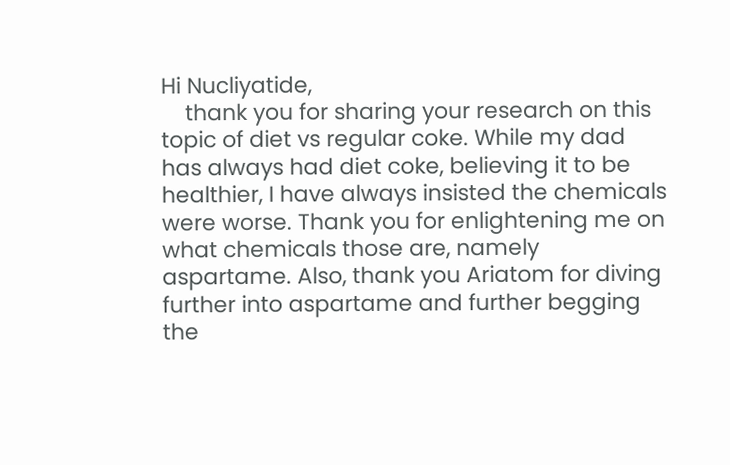Hi Nucliyatide,
    thank you for sharing your research on this topic of diet vs regular coke. While my dad has always had diet coke, believing it to be healthier, I have always insisted the chemicals were worse. Thank you for enlightening me on what chemicals those are, namely aspartame. Also, thank you Ariatom for diving further into aspartame and further begging the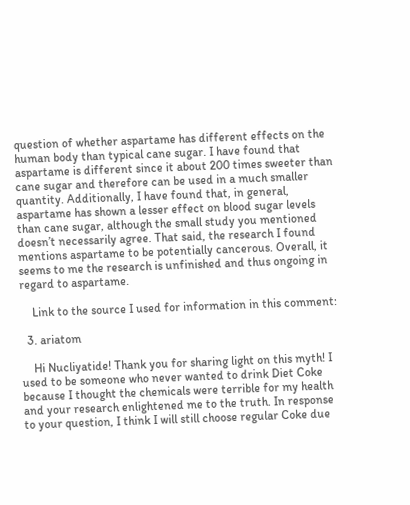question of whether aspartame has different effects on the human body than typical cane sugar. I have found that aspartame is different since it about 200 times sweeter than cane sugar and therefore can be used in a much smaller quantity. Additionally, I have found that, in general, aspartame has shown a lesser effect on blood sugar levels than cane sugar, although the small study you mentioned doesn’t necessarily agree. That said, the research I found mentions aspartame to be potentially cancerous. Overall, it seems to me the research is unfinished and thus ongoing in regard to aspartame.

    Link to the source I used for information in this comment:

  3. ariatom

    Hi Nucliyatide! Thank you for sharing light on this myth! I used to be someone who never wanted to drink Diet Coke because I thought the chemicals were terrible for my health and your research enlightened me to the truth. In response to your question, I think I will still choose regular Coke due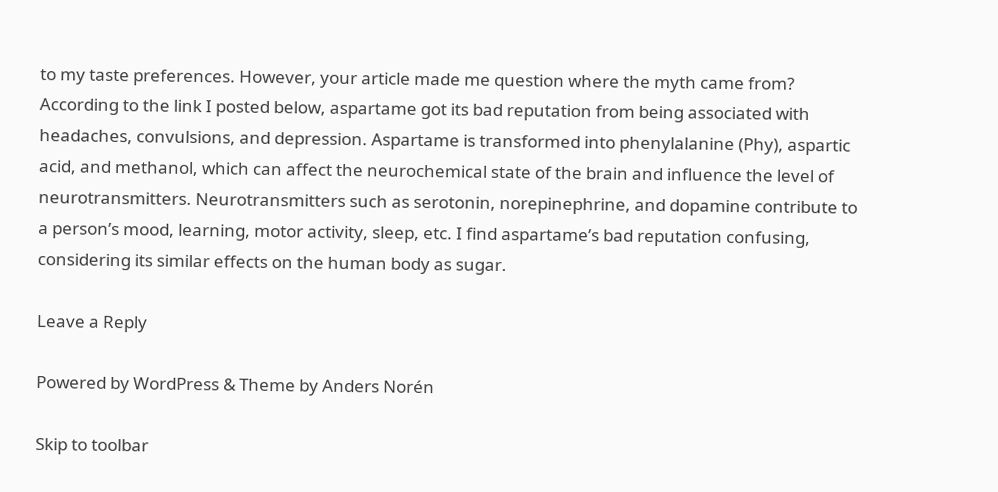to my taste preferences. However, your article made me question where the myth came from? According to the link I posted below, aspartame got its bad reputation from being associated with headaches, convulsions, and depression. Aspartame is transformed into phenylalanine (Phy), aspartic acid, and methanol, which can affect the neurochemical state of the brain and influence the level of neurotransmitters. Neurotransmitters such as serotonin, norepinephrine, and dopamine contribute to a person’s mood, learning, motor activity, sleep, etc. I find aspartame’s bad reputation confusing, considering its similar effects on the human body as sugar.

Leave a Reply

Powered by WordPress & Theme by Anders Norén

Skip to toolbar